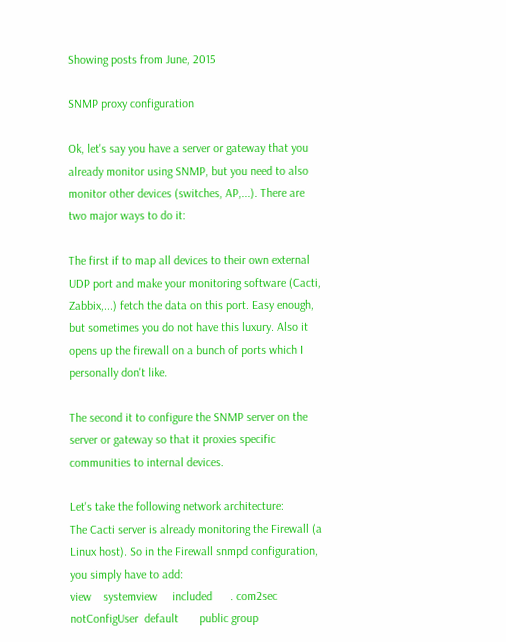Showing posts from June, 2015

SNMP proxy configuration

Ok, let's say you have a server or gateway that you already monitor using SNMP, but you need to also monitor other devices (switches, AP,...). There are two major ways to do it:

The first if to map all devices to their own external UDP port and make your monitoring software (Cacti, Zabbix,...) fetch the data on this port. Easy enough, but sometimes you do not have this luxury. Also it opens up the firewall on a bunch of ports which I personally don't like.

The second it to configure the SNMP server on the server or gateway so that it proxies specific communities to internal devices.

Let's take the following network architecture:
The Cacti server is already monitoring the Firewall (a Linux host). So in the Firewall snmpd configuration, you simply have to add:
view    systemview     included      . com2sec notConfigUser  default       public group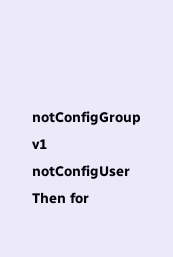notConfigGroup v1            notConfigUser
Then for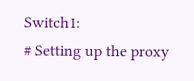Switch1:
# Setting up the proxy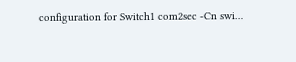configuration for Switch1 com2sec -Cn swi…